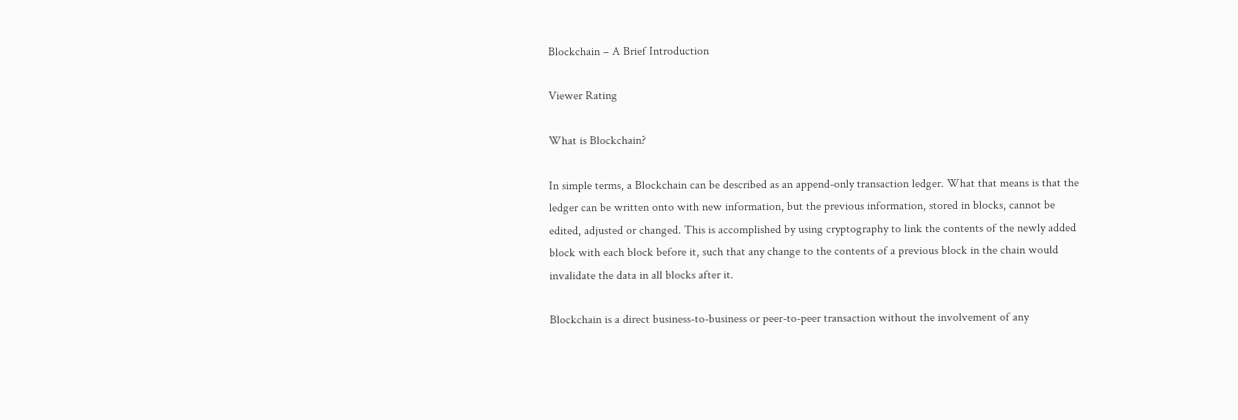Blockchain – A Brief Introduction

Viewer Rating

What is Blockchain?

In simple terms, a Blockchain can be described as an append-only transaction ledger. What that means is that the ledger can be written onto with new information, but the previous information, stored in blocks, cannot be edited, adjusted or changed. This is accomplished by using cryptography to link the contents of the newly added block with each block before it, such that any change to the contents of a previous block in the chain would invalidate the data in all blocks after it.

Blockchain is a direct business-to-business or peer-to-peer transaction without the involvement of any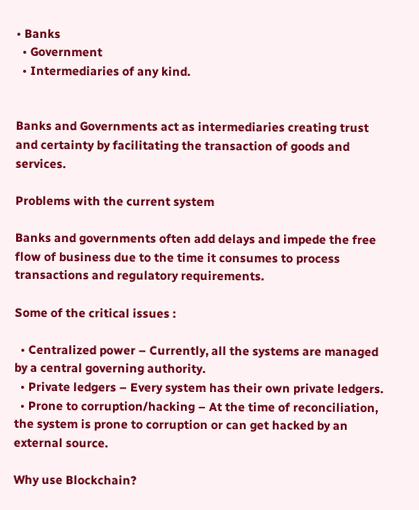• Banks
  • Government
  • Intermediaries of any kind.


Banks and Governments act as intermediaries creating trust and certainty by facilitating the transaction of goods and services.

Problems with the current system

Banks and governments often add delays and impede the free flow of business due to the time it consumes to process transactions and regulatory requirements.

Some of the critical issues :

  • Centralized power – Currently, all the systems are managed by a central governing authority.
  • Private ledgers – Every system has their own private ledgers.
  • Prone to corruption/hacking – At the time of reconciliation, the system is prone to corruption or can get hacked by an external source.

Why use Blockchain?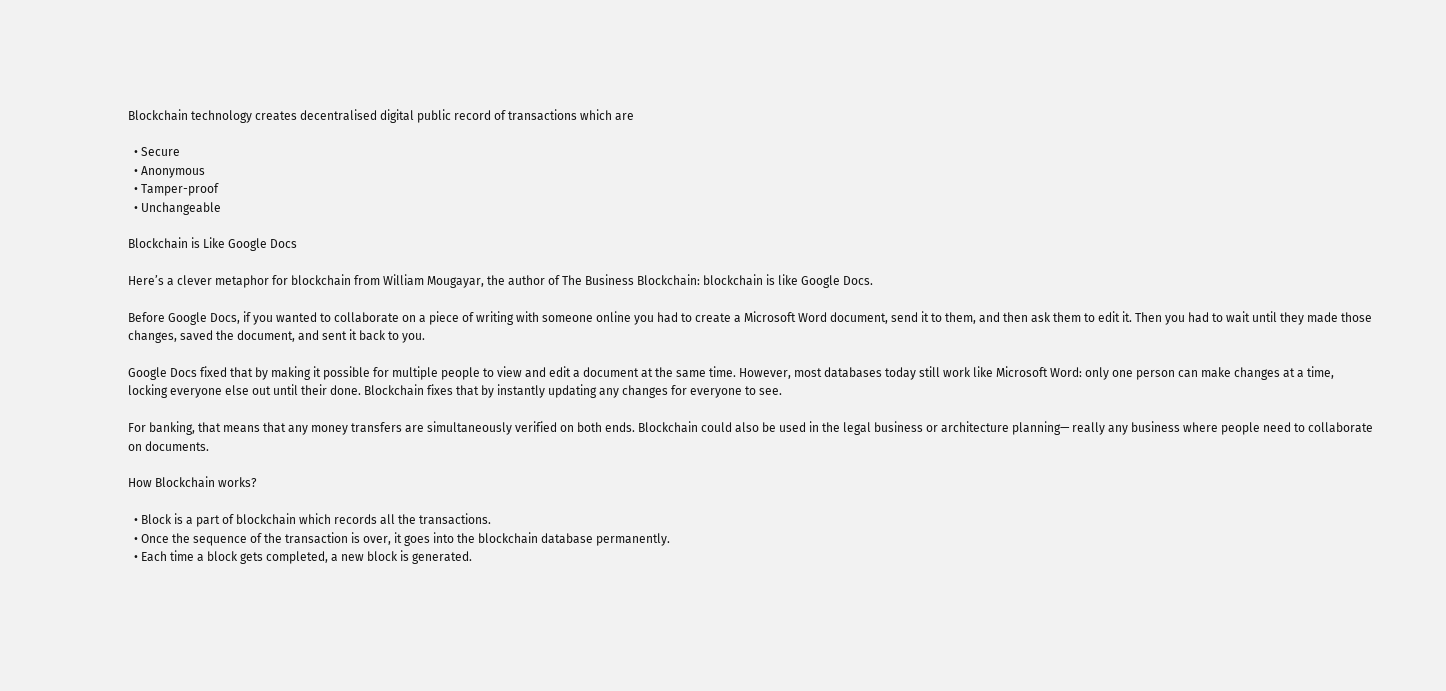Blockchain technology creates decentralised digital public record of transactions which are

  • Secure
  • Anonymous
  • Tamper-proof
  • Unchangeable

Blockchain is Like Google Docs

Here’s a clever metaphor for blockchain from William Mougayar, the author of The Business Blockchain: blockchain is like Google Docs.

Before Google Docs, if you wanted to collaborate on a piece of writing with someone online you had to create a Microsoft Word document, send it to them, and then ask them to edit it. Then you had to wait until they made those changes, saved the document, and sent it back to you.

Google Docs fixed that by making it possible for multiple people to view and edit a document at the same time. However, most databases today still work like Microsoft Word: only one person can make changes at a time, locking everyone else out until their done. Blockchain fixes that by instantly updating any changes for everyone to see.

For banking, that means that any money transfers are simultaneously verified on both ends. Blockchain could also be used in the legal business or architecture planning— really any business where people need to collaborate on documents.

How Blockchain works?

  • Block is a part of blockchain which records all the transactions.
  • Once the sequence of the transaction is over, it goes into the blockchain database permanently.
  • Each time a block gets completed, a new block is generated.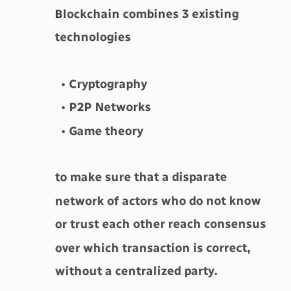Blockchain combines 3 existing technologies

  • Cryptography
  • P2P Networks
  • Game theory

to make sure that a disparate network of actors who do not know or trust each other reach consensus over which transaction is correct, without a centralized party.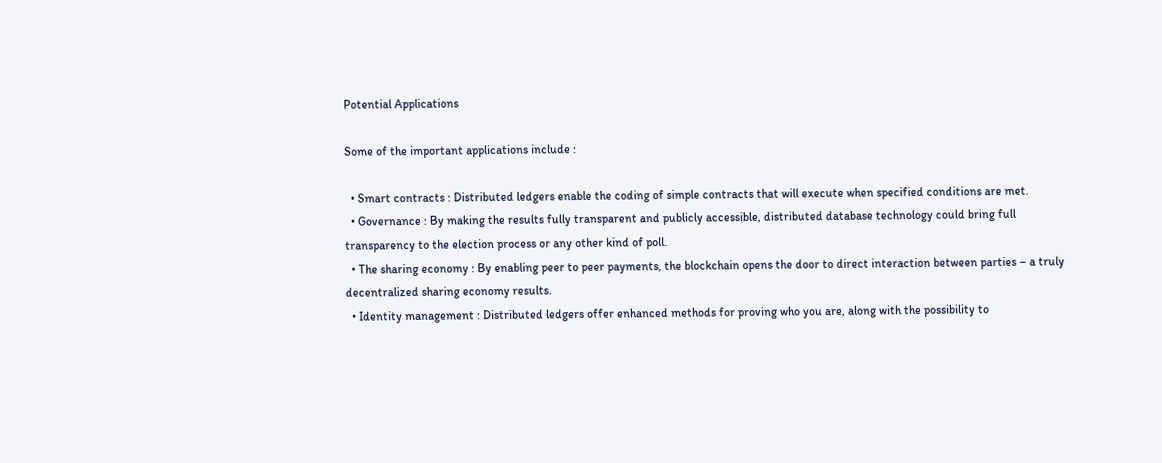Potential Applications

Some of the important applications include :

  • Smart contracts : Distributed ledgers enable the coding of simple contracts that will execute when specified conditions are met.
  • Governance : By making the results fully transparent and publicly accessible, distributed database technology could bring full transparency to the election process or any other kind of poll.
  • The sharing economy : By enabling peer to peer payments, the blockchain opens the door to direct interaction between parties – a truly decentralized sharing economy results.
  • Identity management : Distributed ledgers offer enhanced methods for proving who you are, along with the possibility to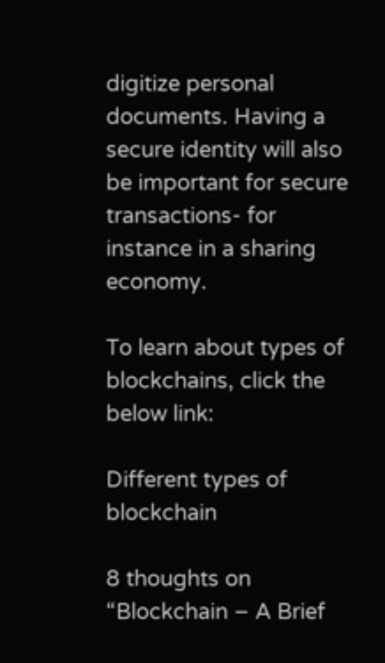digitize personal documents. Having a secure identity will also be important for secure transactions- for instance in a sharing economy.

To learn about types of blockchains, click the below link:

Different types of blockchain

8 thoughts on “Blockchain – A Brief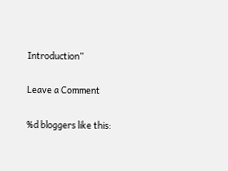Introduction”

Leave a Comment

%d bloggers like this: